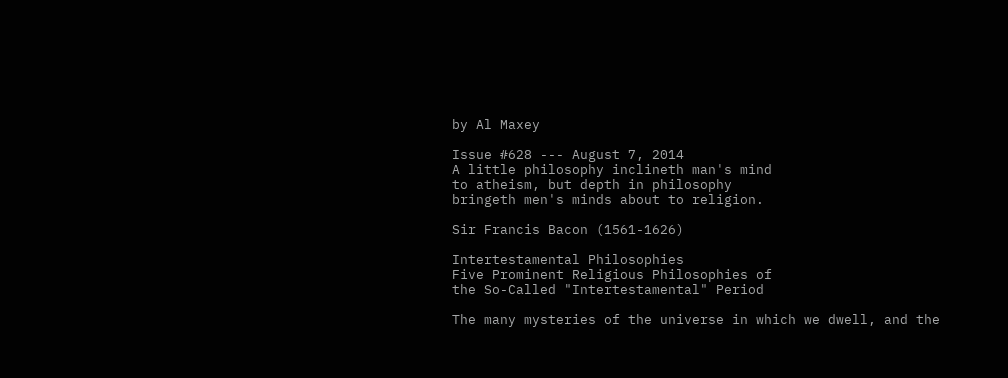by Al Maxey

Issue #628 --- August 7, 2014
A little philosophy inclineth man's mind
to atheism, but depth in philosophy
bringeth men's minds about to religion.

Sir Francis Bacon (1561-1626)

Intertestamental Philosophies
Five Prominent Religious Philosophies of
the So-Called "Intertestamental" Period

The many mysteries of the universe in which we dwell, and the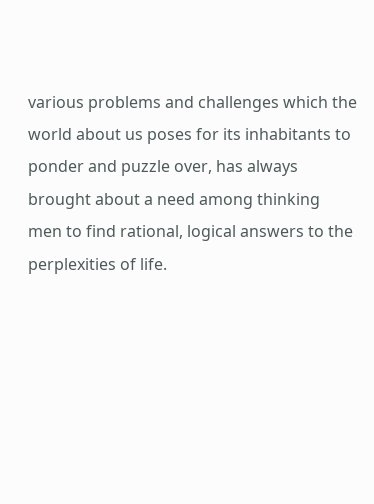various problems and challenges which the world about us poses for its inhabitants to ponder and puzzle over, has always brought about a need among thinking men to find rational, logical answers to the perplexities of life.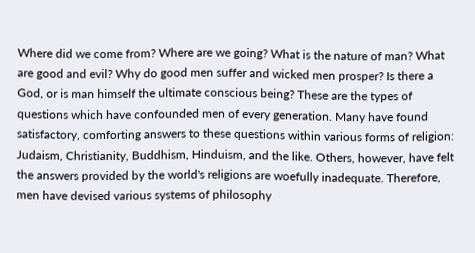Where did we come from? Where are we going? What is the nature of man? What are good and evil? Why do good men suffer and wicked men prosper? Is there a God, or is man himself the ultimate conscious being? These are the types of questions which have confounded men of every generation. Many have found satisfactory, comforting answers to these questions within various forms of religion: Judaism, Christianity, Buddhism, Hinduism, and the like. Others, however, have felt the answers provided by the world's religions are woefully inadequate. Therefore, men have devised various systems of philosophy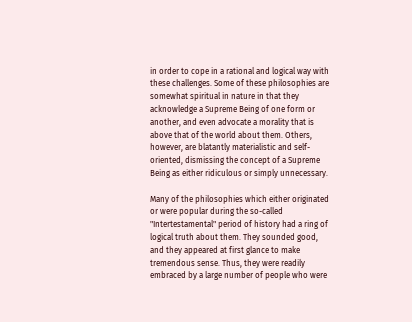in order to cope in a rational and logical way with these challenges. Some of these philosophies are somewhat spiritual in nature in that they acknowledge a Supreme Being of one form or another, and even advocate a morality that is above that of the world about them. Others, however, are blatantly materialistic and self-oriented, dismissing the concept of a Supreme Being as either ridiculous or simply unnecessary.

Many of the philosophies which either originated or were popular during the so-called "Intertestamental" period of history had a ring of logical truth about them. They sounded good, and they appeared at first glance to make tremendous sense. Thus, they were readily embraced by a large number of people who were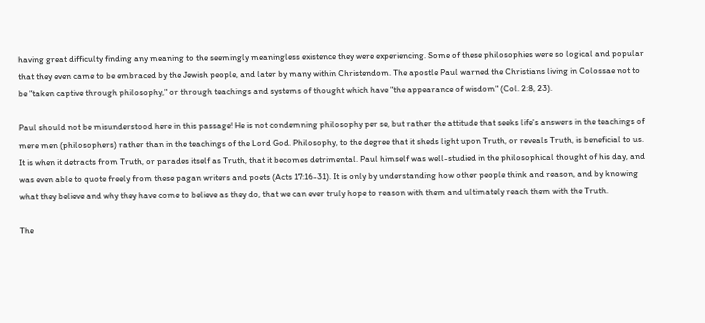having great difficulty finding any meaning to the seemingly meaningless existence they were experiencing. Some of these philosophies were so logical and popular that they even came to be embraced by the Jewish people, and later by many within Christendom. The apostle Paul warned the Christians living in Colossae not to be "taken captive through philosophy," or through teachings and systems of thought which have "the appearance of wisdom" (Col. 2:8, 23).

Paul should not be misunderstood here in this passage! He is not condemning philosophy per se, but rather the attitude that seeks life's answers in the teachings of mere men (philosophers) rather than in the teachings of the Lord God. Philosophy, to the degree that it sheds light upon Truth, or reveals Truth, is beneficial to us. It is when it detracts from Truth, or parades itself as Truth, that it becomes detrimental. Paul himself was well-studied in the philosophical thought of his day, and was even able to quote freely from these pagan writers and poets (Acts 17:16-31). It is only by understanding how other people think and reason, and by knowing what they believe and why they have come to believe as they do, that we can ever truly hope to reason with them and ultimately reach them with the Truth.

The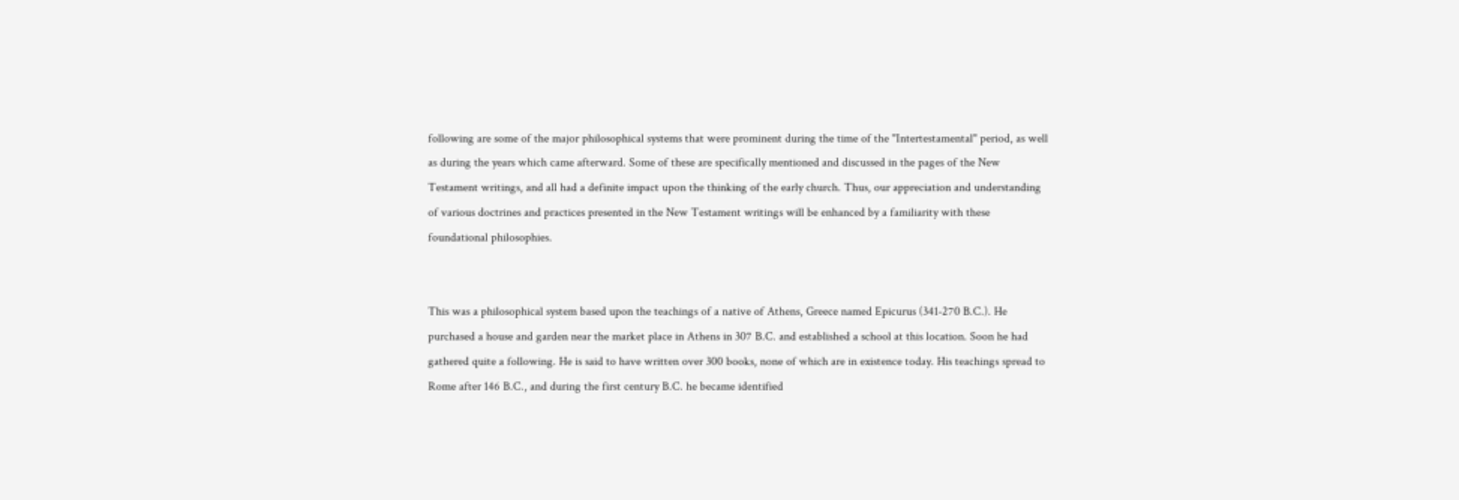following are some of the major philosophical systems that were prominent during the time of the "Intertestamental" period, as well as during the years which came afterward. Some of these are specifically mentioned and discussed in the pages of the New Testament writings, and all had a definite impact upon the thinking of the early church. Thus, our appreciation and understanding of various doctrines and practices presented in the New Testament writings will be enhanced by a familiarity with these foundational philosophies.


This was a philosophical system based upon the teachings of a native of Athens, Greece named Epicurus (341-270 B.C.). He purchased a house and garden near the market place in Athens in 307 B.C. and established a school at this location. Soon he had gathered quite a following. He is said to have written over 300 books, none of which are in existence today. His teachings spread to Rome after 146 B.C., and during the first century B.C. he became identified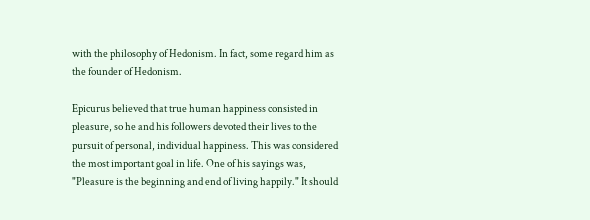with the philosophy of Hedonism. In fact, some regard him as the founder of Hedonism.

Epicurus believed that true human happiness consisted in pleasure, so he and his followers devoted their lives to the pursuit of personal, individual happiness. This was considered the most important goal in life. One of his sayings was, "Pleasure is the beginning and end of living happily." It should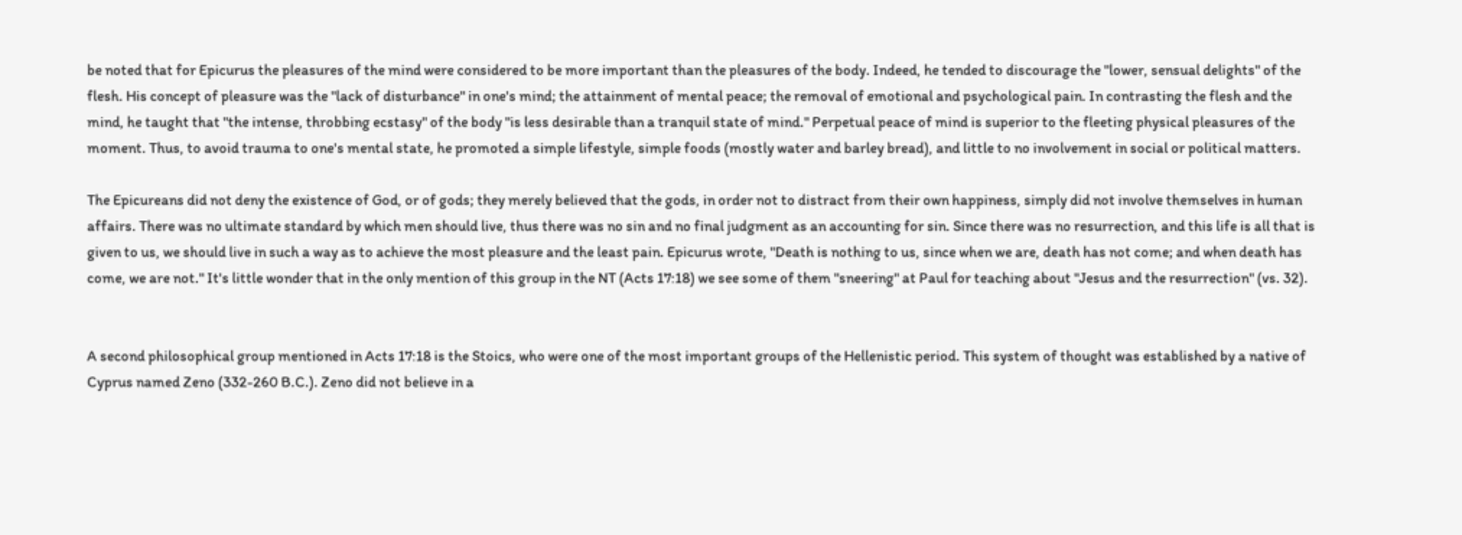be noted that for Epicurus the pleasures of the mind were considered to be more important than the pleasures of the body. Indeed, he tended to discourage the "lower, sensual delights" of the flesh. His concept of pleasure was the "lack of disturbance" in one's mind; the attainment of mental peace; the removal of emotional and psychological pain. In contrasting the flesh and the mind, he taught that "the intense, throbbing ecstasy" of the body "is less desirable than a tranquil state of mind." Perpetual peace of mind is superior to the fleeting physical pleasures of the moment. Thus, to avoid trauma to one's mental state, he promoted a simple lifestyle, simple foods (mostly water and barley bread), and little to no involvement in social or political matters.

The Epicureans did not deny the existence of God, or of gods; they merely believed that the gods, in order not to distract from their own happiness, simply did not involve themselves in human affairs. There was no ultimate standard by which men should live, thus there was no sin and no final judgment as an accounting for sin. Since there was no resurrection, and this life is all that is given to us, we should live in such a way as to achieve the most pleasure and the least pain. Epicurus wrote, "Death is nothing to us, since when we are, death has not come; and when death has come, we are not." It's little wonder that in the only mention of this group in the NT (Acts 17:18) we see some of them "sneering" at Paul for teaching about "Jesus and the resurrection" (vs. 32).


A second philosophical group mentioned in Acts 17:18 is the Stoics, who were one of the most important groups of the Hellenistic period. This system of thought was established by a native of Cyprus named Zeno (332-260 B.C.). Zeno did not believe in a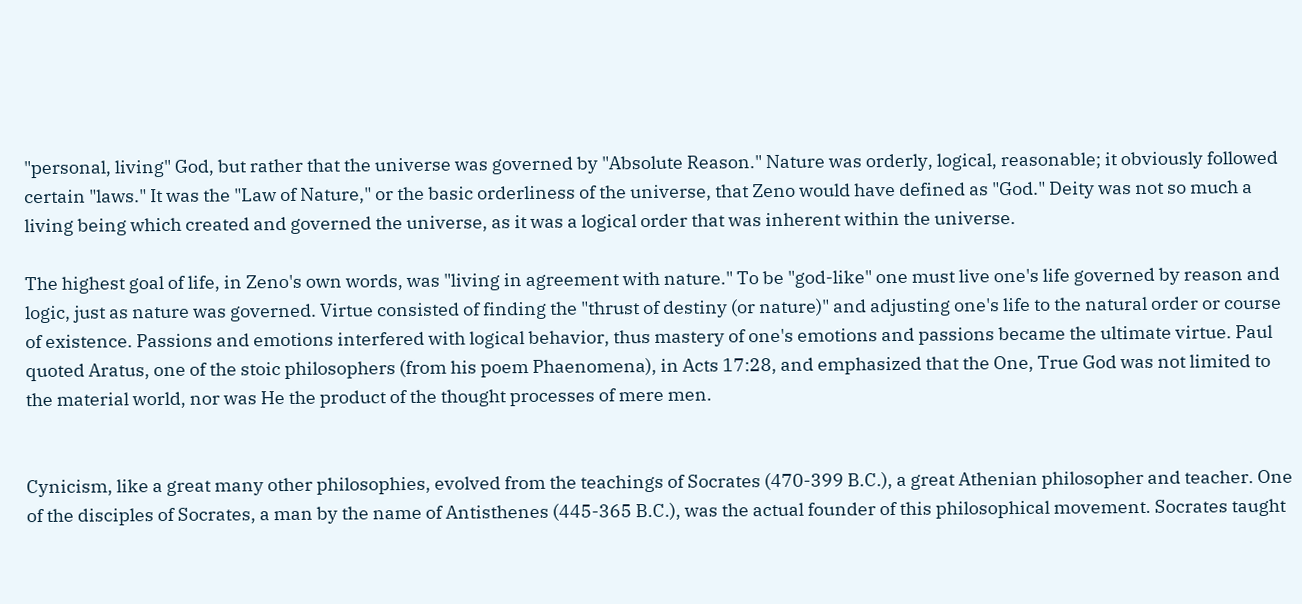"personal, living" God, but rather that the universe was governed by "Absolute Reason." Nature was orderly, logical, reasonable; it obviously followed certain "laws." It was the "Law of Nature," or the basic orderliness of the universe, that Zeno would have defined as "God." Deity was not so much a living being which created and governed the universe, as it was a logical order that was inherent within the universe.

The highest goal of life, in Zeno's own words, was "living in agreement with nature." To be "god-like" one must live one's life governed by reason and logic, just as nature was governed. Virtue consisted of finding the "thrust of destiny (or nature)" and adjusting one's life to the natural order or course of existence. Passions and emotions interfered with logical behavior, thus mastery of one's emotions and passions became the ultimate virtue. Paul quoted Aratus, one of the stoic philosophers (from his poem Phaenomena), in Acts 17:28, and emphasized that the One, True God was not limited to the material world, nor was He the product of the thought processes of mere men.


Cynicism, like a great many other philosophies, evolved from the teachings of Socrates (470-399 B.C.), a great Athenian philosopher and teacher. One of the disciples of Socrates, a man by the name of Antisthenes (445-365 B.C.), was the actual founder of this philosophical movement. Socrates taught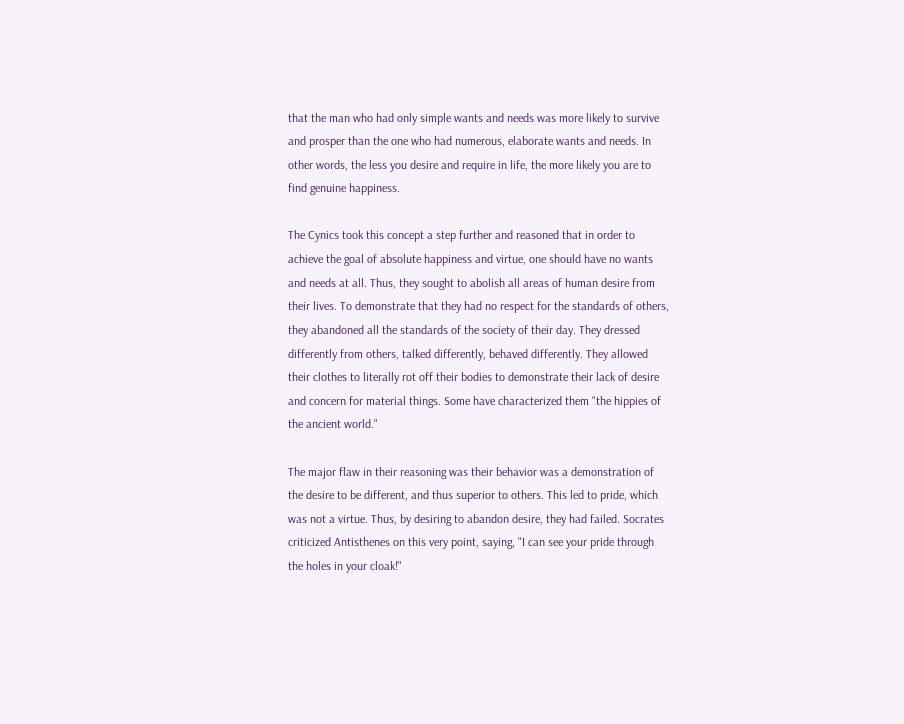that the man who had only simple wants and needs was more likely to survive and prosper than the one who had numerous, elaborate wants and needs. In other words, the less you desire and require in life, the more likely you are to find genuine happiness.

The Cynics took this concept a step further and reasoned that in order to achieve the goal of absolute happiness and virtue, one should have no wants and needs at all. Thus, they sought to abolish all areas of human desire from their lives. To demonstrate that they had no respect for the standards of others, they abandoned all the standards of the society of their day. They dressed differently from others, talked differently, behaved differently. They allowed their clothes to literally rot off their bodies to demonstrate their lack of desire and concern for material things. Some have characterized them "the hippies of the ancient world."

The major flaw in their reasoning was their behavior was a demonstration of the desire to be different, and thus superior to others. This led to pride, which was not a virtue. Thus, by desiring to abandon desire, they had failed. Socrates criticized Antisthenes on this very point, saying, "I can see your pride through the holes in your cloak!"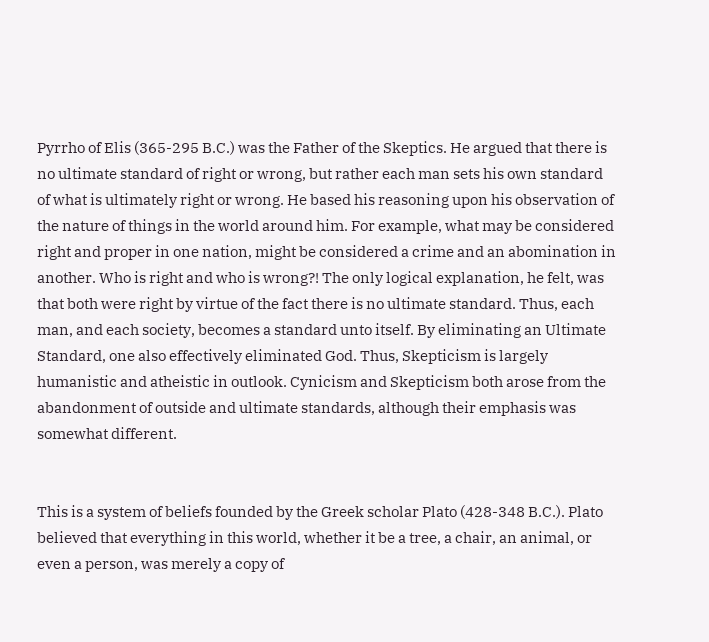Pyrrho of Elis (365-295 B.C.) was the Father of the Skeptics. He argued that there is no ultimate standard of right or wrong, but rather each man sets his own standard of what is ultimately right or wrong. He based his reasoning upon his observation of the nature of things in the world around him. For example, what may be considered right and proper in one nation, might be considered a crime and an abomination in another. Who is right and who is wrong?! The only logical explanation, he felt, was that both were right by virtue of the fact there is no ultimate standard. Thus, each man, and each society, becomes a standard unto itself. By eliminating an Ultimate Standard, one also effectively eliminated God. Thus, Skepticism is largely humanistic and atheistic in outlook. Cynicism and Skepticism both arose from the abandonment of outside and ultimate standards, although their emphasis was somewhat different.


This is a system of beliefs founded by the Greek scholar Plato (428-348 B.C.). Plato believed that everything in this world, whether it be a tree, a chair, an animal, or even a person, was merely a copy of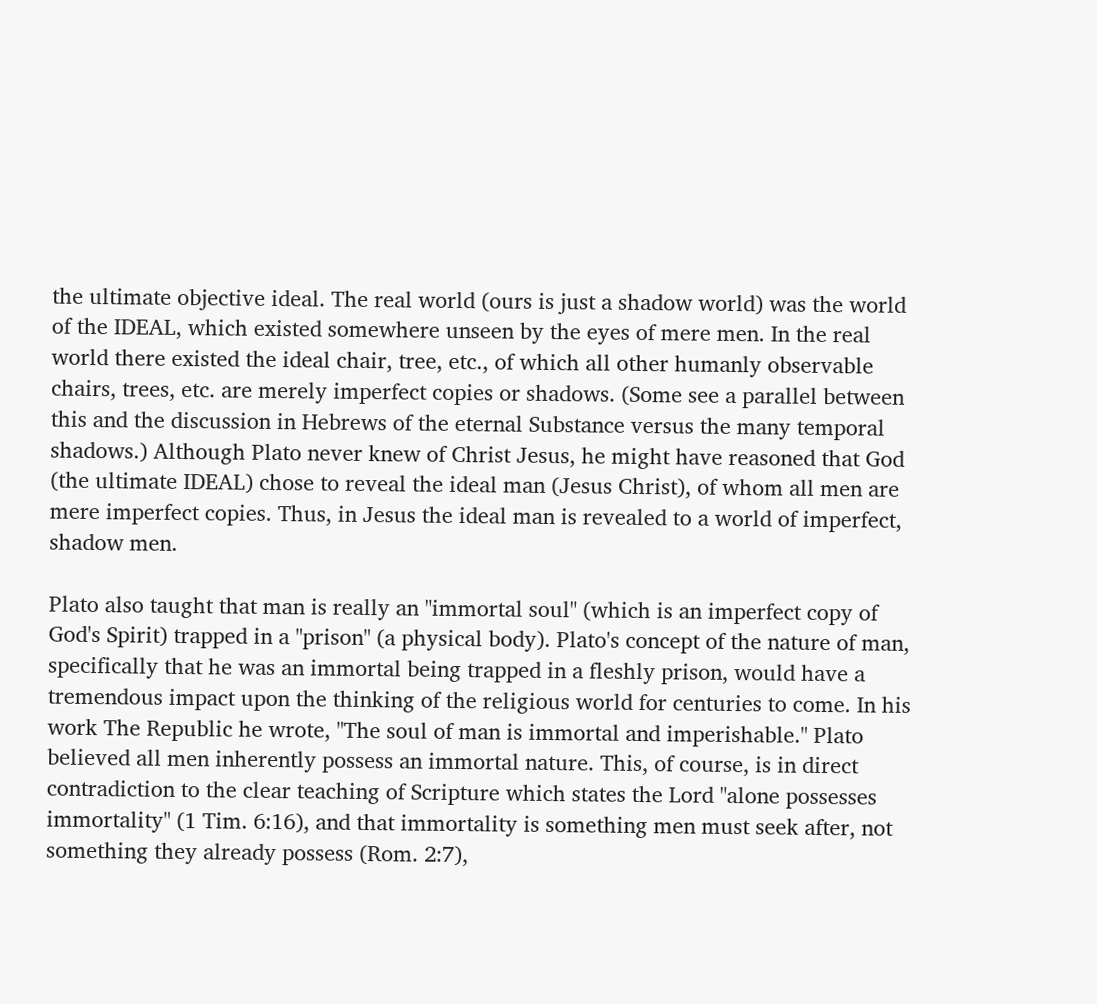the ultimate objective ideal. The real world (ours is just a shadow world) was the world of the IDEAL, which existed somewhere unseen by the eyes of mere men. In the real world there existed the ideal chair, tree, etc., of which all other humanly observable chairs, trees, etc. are merely imperfect copies or shadows. (Some see a parallel between this and the discussion in Hebrews of the eternal Substance versus the many temporal shadows.) Although Plato never knew of Christ Jesus, he might have reasoned that God (the ultimate IDEAL) chose to reveal the ideal man (Jesus Christ), of whom all men are mere imperfect copies. Thus, in Jesus the ideal man is revealed to a world of imperfect, shadow men.

Plato also taught that man is really an "immortal soul" (which is an imperfect copy of God's Spirit) trapped in a "prison" (a physical body). Plato's concept of the nature of man, specifically that he was an immortal being trapped in a fleshly prison, would have a tremendous impact upon the thinking of the religious world for centuries to come. In his work The Republic he wrote, "The soul of man is immortal and imperishable." Plato believed all men inherently possess an immortal nature. This, of course, is in direct contradiction to the clear teaching of Scripture which states the Lord "alone possesses immortality" (1 Tim. 6:16), and that immortality is something men must seek after, not something they already possess (Rom. 2:7),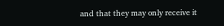and that they may only receive it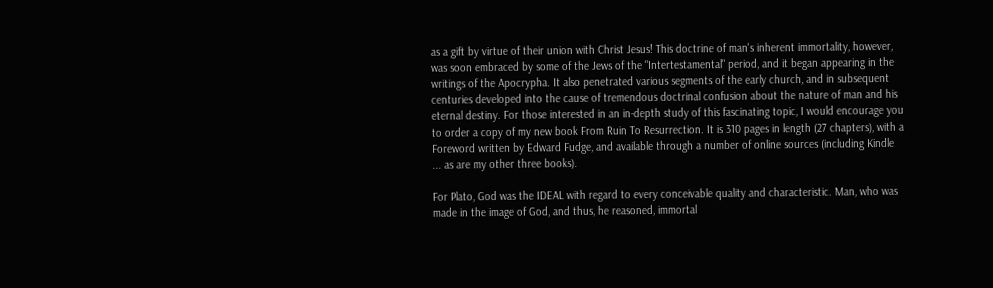as a gift by virtue of their union with Christ Jesus! This doctrine of man's inherent immortality, however, was soon embraced by some of the Jews of the "Intertestamental" period, and it began appearing in the writings of the Apocrypha. It also penetrated various segments of the early church, and in subsequent centuries developed into the cause of tremendous doctrinal confusion about the nature of man and his eternal destiny. For those interested in an in-depth study of this fascinating topic, I would encourage you to order a copy of my new book From Ruin To Resurrection. It is 310 pages in length (27 chapters), with a Foreword written by Edward Fudge, and available through a number of online sources (including Kindle ... as are my other three books).

For Plato, God was the IDEAL with regard to every conceivable quality and characteristic. Man, who was made in the image of God, and thus, he reasoned, immortal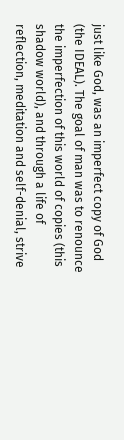just like God, was an imperfect copy of God (the IDEAL). The goal of man was to renounce the imperfection of this world of copies (this shadow world), and through a life of reflection, meditation and self-denial, strive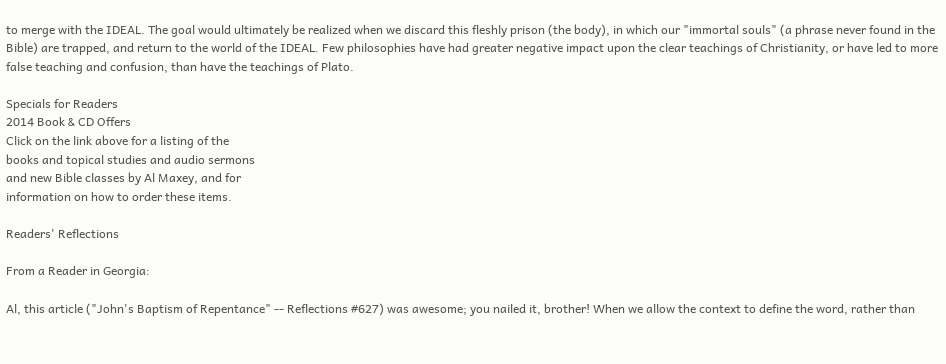to merge with the IDEAL. The goal would ultimately be realized when we discard this fleshly prison (the body), in which our "immortal souls" (a phrase never found in the Bible) are trapped, and return to the world of the IDEAL. Few philosophies have had greater negative impact upon the clear teachings of Christianity, or have led to more false teaching and confusion, than have the teachings of Plato.

Specials for Readers
2014 Book & CD Offers
Click on the link above for a listing of the
books and topical studies and audio sermons
and new Bible classes by Al Maxey, and for
information on how to order these items.

Readers' Reflections

From a Reader in Georgia:

Al, this article ("John's Baptism of Repentance" -- Reflections #627) was awesome; you nailed it, brother! When we allow the context to define the word, rather than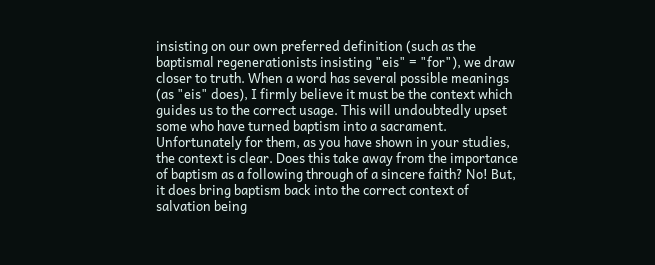insisting on our own preferred definition (such as the baptismal regenerationists insisting "eis" = "for"), we draw closer to truth. When a word has several possible meanings (as "eis" does), I firmly believe it must be the context which guides us to the correct usage. This will undoubtedly upset some who have turned baptism into a sacrament. Unfortunately for them, as you have shown in your studies, the context is clear. Does this take away from the importance of baptism as a following through of a sincere faith? No! But, it does bring baptism back into the correct context of salvation being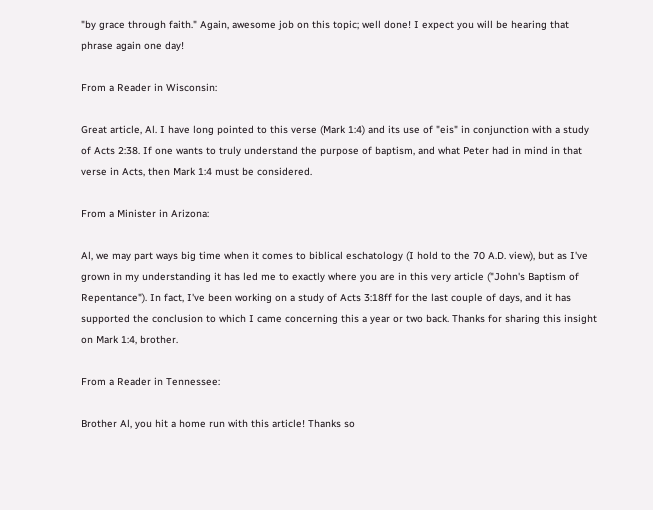"by grace through faith." Again, awesome job on this topic; well done! I expect you will be hearing that phrase again one day!

From a Reader in Wisconsin:

Great article, Al. I have long pointed to this verse (Mark 1:4) and its use of "eis" in conjunction with a study of Acts 2:38. If one wants to truly understand the purpose of baptism, and what Peter had in mind in that verse in Acts, then Mark 1:4 must be considered.

From a Minister in Arizona:

Al, we may part ways big time when it comes to biblical eschatology (I hold to the 70 A.D. view), but as I've grown in my understanding it has led me to exactly where you are in this very article ("John's Baptism of Repentance"). In fact, I've been working on a study of Acts 3:18ff for the last couple of days, and it has supported the conclusion to which I came concerning this a year or two back. Thanks for sharing this insight on Mark 1:4, brother.

From a Reader in Tennessee:

Brother Al, you hit a home run with this article! Thanks so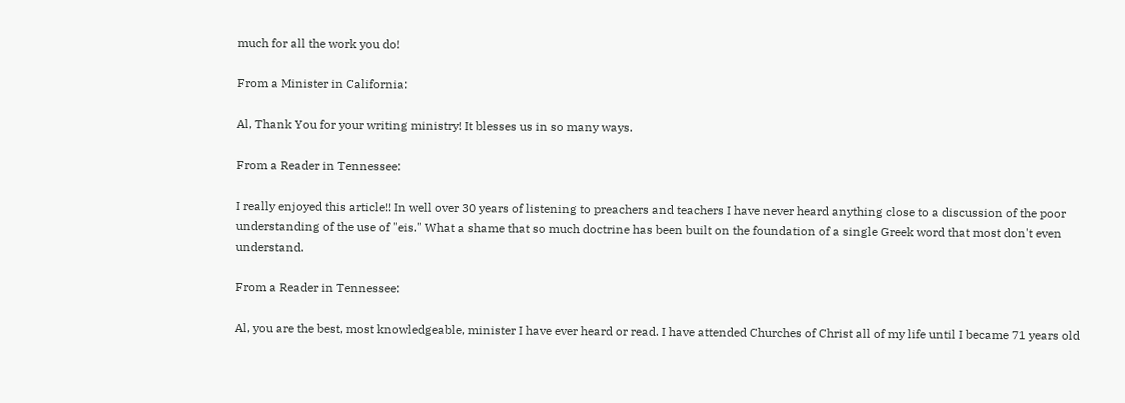much for all the work you do!

From a Minister in California:

Al, Thank You for your writing ministry! It blesses us in so many ways.

From a Reader in Tennessee:

I really enjoyed this article!! In well over 30 years of listening to preachers and teachers I have never heard anything close to a discussion of the poor understanding of the use of "eis." What a shame that so much doctrine has been built on the foundation of a single Greek word that most don't even understand.

From a Reader in Tennessee:

Al, you are the best, most knowledgeable, minister I have ever heard or read. I have attended Churches of Christ all of my life until I became 71 years old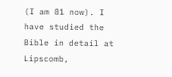(I am 81 now). I have studied the Bible in detail at Lipscomb,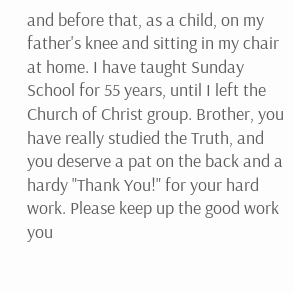and before that, as a child, on my father's knee and sitting in my chair at home. I have taught Sunday School for 55 years, until I left the Church of Christ group. Brother, you have really studied the Truth, and you deserve a pat on the back and a hardy "Thank You!" for your hard work. Please keep up the good work you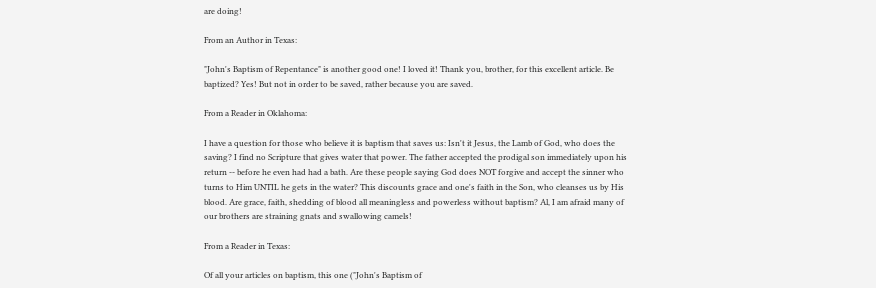are doing!

From an Author in Texas:

"John's Baptism of Repentance" is another good one! I loved it! Thank you, brother, for this excellent article. Be baptized? Yes! But not in order to be saved, rather because you are saved.

From a Reader in Oklahoma:

I have a question for those who believe it is baptism that saves us: Isn't it Jesus, the Lamb of God, who does the saving? I find no Scripture that gives water that power. The father accepted the prodigal son immediately upon his return -- before he even had had a bath. Are these people saying God does NOT forgive and accept the sinner who turns to Him UNTIL he gets in the water? This discounts grace and one's faith in the Son, who cleanses us by His blood. Are grace, faith, shedding of blood all meaningless and powerless without baptism? Al, I am afraid many of our brothers are straining gnats and swallowing camels!

From a Reader in Texas:

Of all your articles on baptism, this one ("John's Baptism of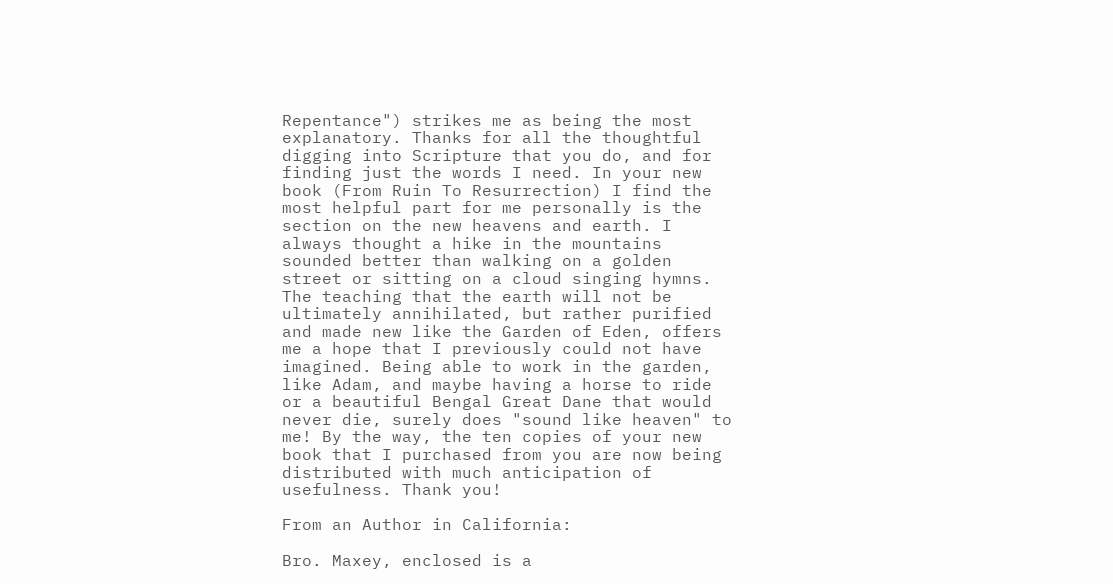Repentance") strikes me as being the most explanatory. Thanks for all the thoughtful digging into Scripture that you do, and for finding just the words I need. In your new book (From Ruin To Resurrection) I find the most helpful part for me personally is the section on the new heavens and earth. I always thought a hike in the mountains sounded better than walking on a golden street or sitting on a cloud singing hymns. The teaching that the earth will not be ultimately annihilated, but rather purified and made new like the Garden of Eden, offers me a hope that I previously could not have imagined. Being able to work in the garden, like Adam, and maybe having a horse to ride or a beautiful Bengal Great Dane that would never die, surely does "sound like heaven" to me! By the way, the ten copies of your new book that I purchased from you are now being distributed with much anticipation of usefulness. Thank you!

From an Author in California:

Bro. Maxey, enclosed is a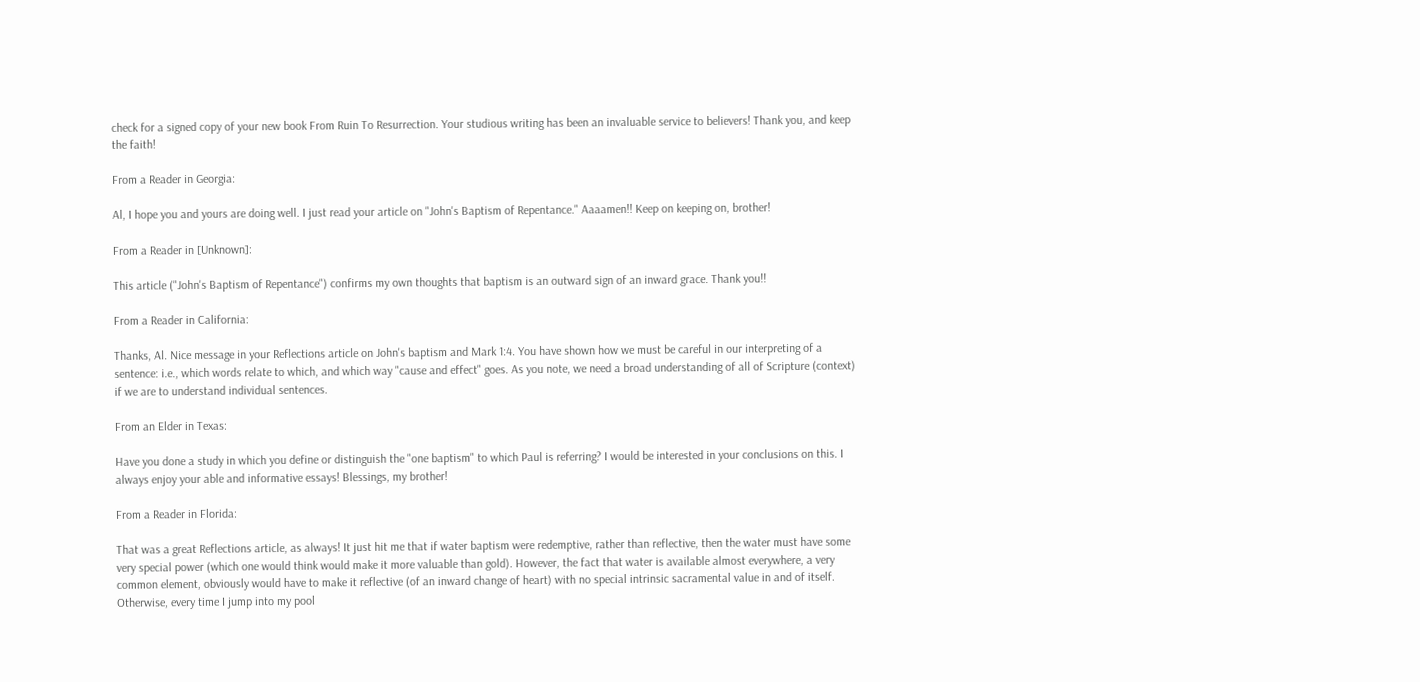check for a signed copy of your new book From Ruin To Resurrection. Your studious writing has been an invaluable service to believers! Thank you, and keep the faith!

From a Reader in Georgia:

Al, I hope you and yours are doing well. I just read your article on "John's Baptism of Repentance." Aaaamen!! Keep on keeping on, brother!

From a Reader in [Unknown]:

This article ("John's Baptism of Repentance") confirms my own thoughts that baptism is an outward sign of an inward grace. Thank you!!

From a Reader in California:

Thanks, Al. Nice message in your Reflections article on John's baptism and Mark 1:4. You have shown how we must be careful in our interpreting of a sentence: i.e., which words relate to which, and which way "cause and effect" goes. As you note, we need a broad understanding of all of Scripture (context) if we are to understand individual sentences.

From an Elder in Texas:

Have you done a study in which you define or distinguish the "one baptism" to which Paul is referring? I would be interested in your conclusions on this. I always enjoy your able and informative essays! Blessings, my brother!

From a Reader in Florida:

That was a great Reflections article, as always! It just hit me that if water baptism were redemptive, rather than reflective, then the water must have some very special power (which one would think would make it more valuable than gold). However, the fact that water is available almost everywhere, a very common element, obviously would have to make it reflective (of an inward change of heart) with no special intrinsic sacramental value in and of itself. Otherwise, every time I jump into my pool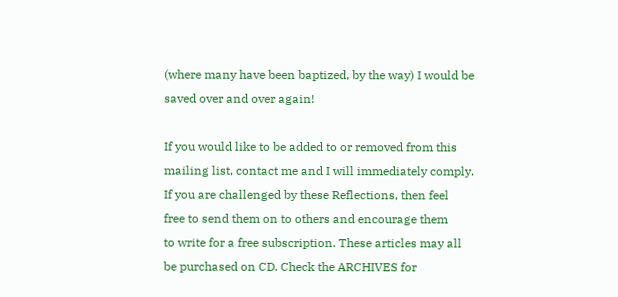(where many have been baptized, by the way) I would be saved over and over again!

If you would like to be added to or removed from this
mailing list, contact me and I will immediately comply.
If you are challenged by these Reflections, then feel
free to send them on to others and encourage them
to write for a free subscription. These articles may all
be purchased on CD. Check the ARCHIVES for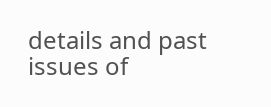details and past issues of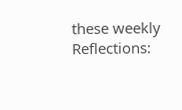these weekly Reflections: